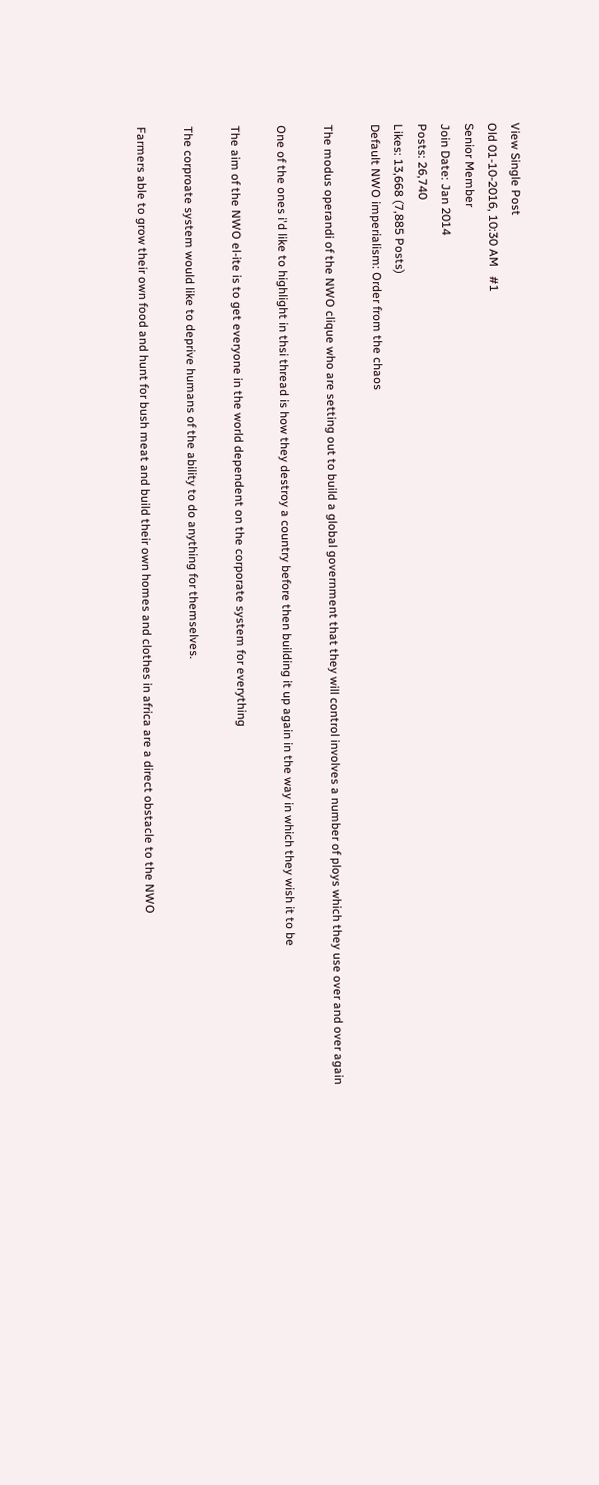View Single Post
Old 01-10-2016, 10:30 AM   #1
Senior Member
Join Date: Jan 2014
Posts: 26,740
Likes: 13,668 (7,885 Posts)
Default NWO imperialism: Order from the chaos

The modus operandi of the NWO clique who are setting out to build a global government that they will control involves a number of ploys which they use over and over again

One of the ones i'd like to highlight in thsi thread is how they destroy a country before then building it up again in the way in which they wish it to be

The aim of the NWO el-ite is to get everyone in the world dependent on the corporate system for everything

The corproate system would like to deprive humans of the ability to do anything for themselves.

Farmers able to grow their own food and hunt for bush meat and build their own homes and clothes in africa are a direct obstacle to the NWO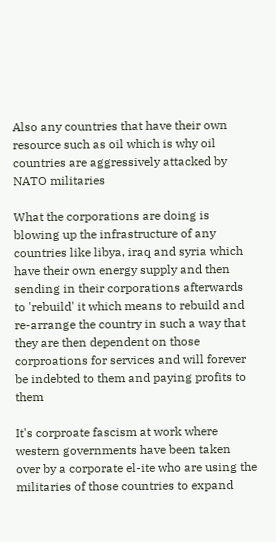Also any countries that have their own resource such as oil which is why oil countries are aggressively attacked by NATO militaries

What the corporations are doing is blowing up the infrastructure of any countries like libya, iraq and syria which have their own energy supply and then sending in their corporations afterwards to 'rebuild' it which means to rebuild and re-arrange the country in such a way that they are then dependent on those corproations for services and will forever be indebted to them and paying profits to them

It's corproate fascism at work where western governments have been taken over by a corporate el-ite who are using the militaries of those countries to expand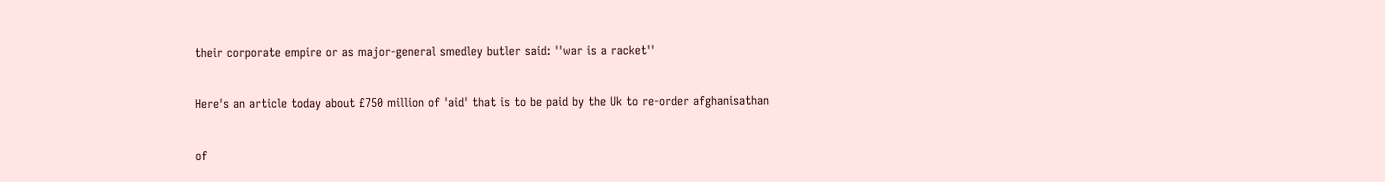their corporate empire or as major-general smedley butler said: ''war is a racket''

Here's an article today about £750 million of 'aid' that is to be paid by the Uk to re-order afghanisathan

of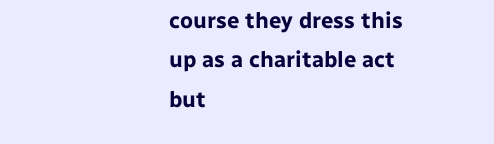course they dress this up as a charitable act but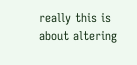really this is about altering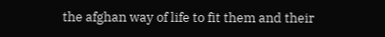the afghan way of life to fit them and their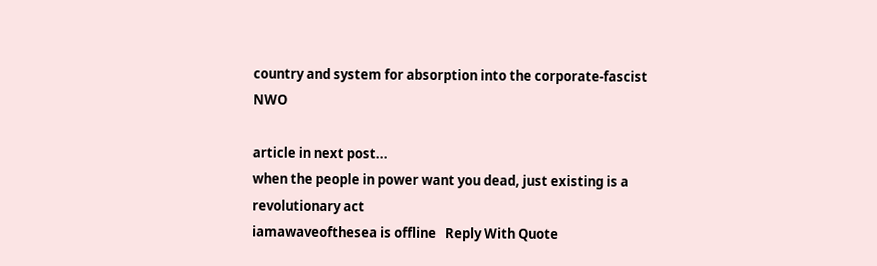country and system for absorption into the corporate-fascist NWO

article in next post...
when the people in power want you dead, just existing is a revolutionary act
iamawaveofthesea is offline   Reply With Quote